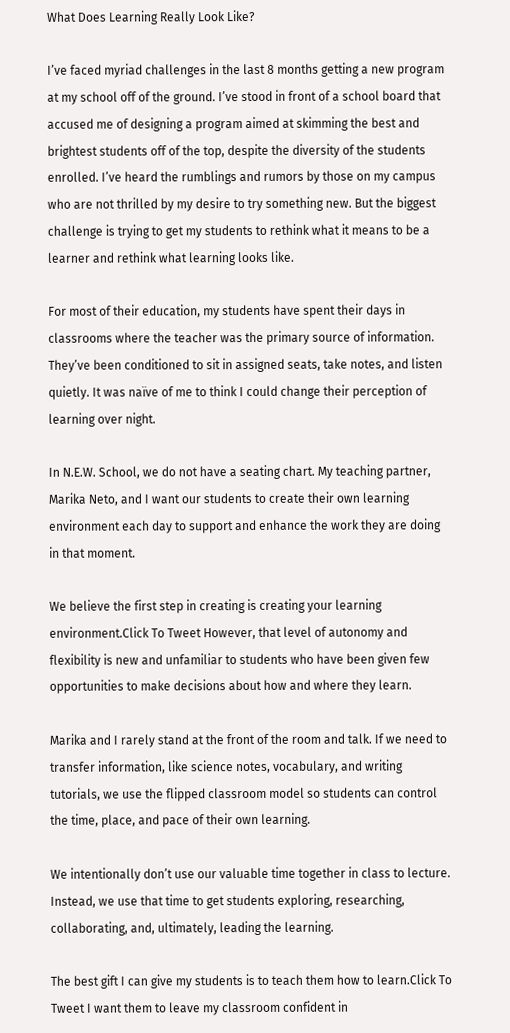What Does Learning Really Look Like?

I’ve faced myriad challenges in the last 8 months getting a new program at my school off of the ground. I’ve stood in front of a school board that accused me of designing a program aimed at skimming the best and brightest students off of the top, despite the diversity of the students enrolled. I’ve heard the rumblings and rumors by those on my campus who are not thrilled by my desire to try something new. But the biggest challenge is trying to get my students to rethink what it means to be a learner and rethink what learning looks like.

For most of their education, my students have spent their days in classrooms where the teacher was the primary source of information. They’ve been conditioned to sit in assigned seats, take notes, and listen quietly. It was naïve of me to think I could change their perception of learning over night.

In N.E.W. School, we do not have a seating chart. My teaching partner, Marika Neto, and I want our students to create their own learning environment each day to support and enhance the work they are doing in that moment.

We believe the first step in creating is creating your learning environment.Click To Tweet However, that level of autonomy and flexibility is new and unfamiliar to students who have been given few opportunities to make decisions about how and where they learn.

Marika and I rarely stand at the front of the room and talk. If we need to transfer information, like science notes, vocabulary, and writing tutorials, we use the flipped classroom model so students can control the time, place, and pace of their own learning.

We intentionally don’t use our valuable time together in class to lecture. Instead, we use that time to get students exploring, researching, collaborating, and, ultimately, leading the learning.

The best gift I can give my students is to teach them how to learn.Click To Tweet I want them to leave my classroom confident in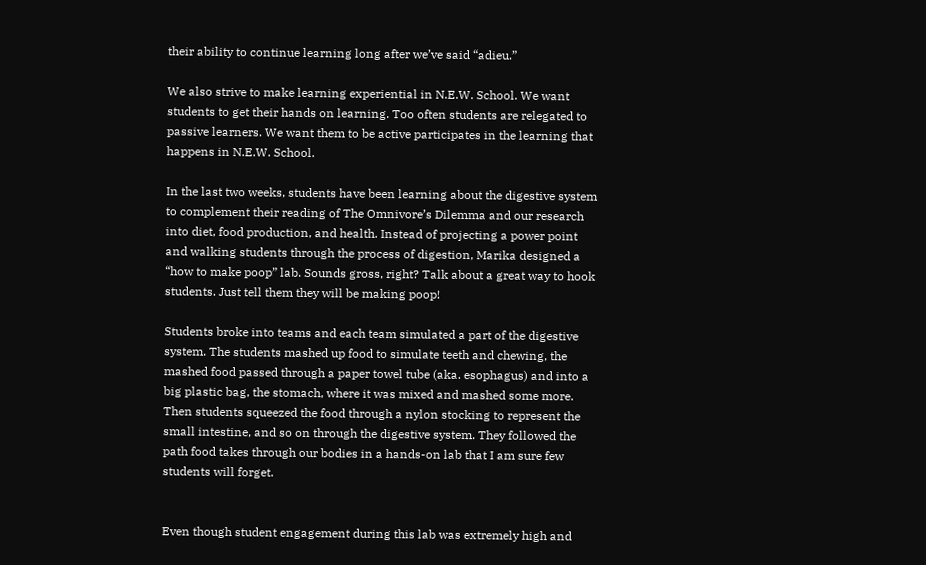their ability to continue learning long after we’ve said “adieu.”

We also strive to make learning experiential in N.E.W. School. We want students to get their hands on learning. Too often students are relegated to passive learners. We want them to be active participates in the learning that happens in N.E.W. School.

In the last two weeks, students have been learning about the digestive system to complement their reading of The Omnivore’s Dilemma and our research into diet, food production, and health. Instead of projecting a power point and walking students through the process of digestion, Marika designed a “how to make poop” lab. Sounds gross, right? Talk about a great way to hook students. Just tell them they will be making poop!

Students broke into teams and each team simulated a part of the digestive system. The students mashed up food to simulate teeth and chewing, the mashed food passed through a paper towel tube (aka. esophagus) and into a big plastic bag, the stomach, where it was mixed and mashed some more. Then students squeezed the food through a nylon stocking to represent the small intestine, and so on through the digestive system. They followed the path food takes through our bodies in a hands-on lab that I am sure few students will forget.


Even though student engagement during this lab was extremely high and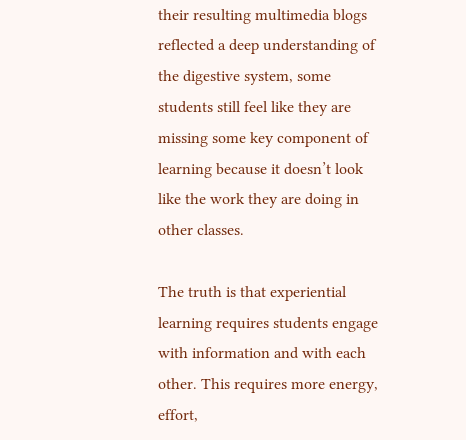their resulting multimedia blogs reflected a deep understanding of the digestive system, some students still feel like they are missing some key component of learning because it doesn’t look like the work they are doing in other classes.

The truth is that experiential learning requires students engage with information and with each other. This requires more energy, effort,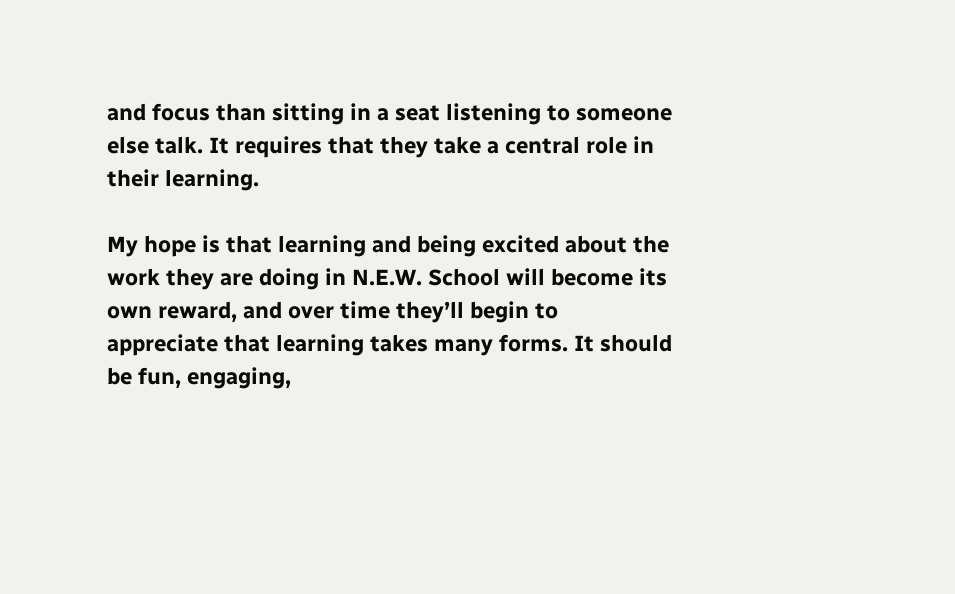and focus than sitting in a seat listening to someone else talk. It requires that they take a central role in their learning.

My hope is that learning and being excited about the work they are doing in N.E.W. School will become its own reward, and over time they’ll begin to appreciate that learning takes many forms. It should be fun, engaging,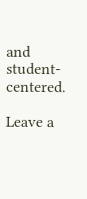and student-centered.

Leave a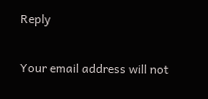Reply

Your email address will not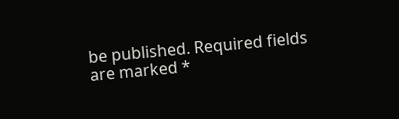be published. Required fields are marked *